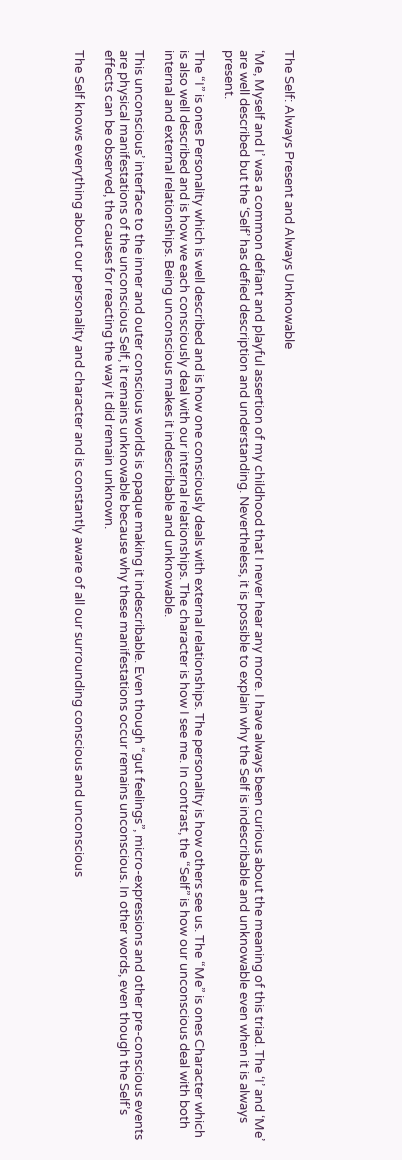The Self: Always Present and Always Unknowable

‘Me, Myself and I’ was a common defiant and playful assertion of my childhood that I never hear any more. I have always been curious about the meaning of this triad. The ‘I’ and ‘Me’ are well described but the ‘Self’ has defied description and understanding. Nevertheless, it is possible to explain why the Self is indescribable and unknowable even when it is always present.

The “I” is ones Personality which is well described and is how one consciously deals with external relationships. The personality is how others see us. The “Me” is ones Character which is also well described and is how we each consciously deal with our internal relationships. The character is how I see me. In contrast, the “Self” is how our unconscious deal with both internal and external relationships. Being unconscious makes it indescribable and unknowable.

This unconscious’ interface to the inner and outer conscious worlds is opaque making it indescribable. Even though “gut feelings”, micro-expressions and other pre-conscious events are physical manifestations of the unconscious Self, it remains unknowable because why these manifestations occur remains unconscious. In other words, even though the Self’s effects can be observed, the causes for reacting the way it did remain unknown.

The Self knows everything about our personality and character and is constantly aware of all our surrounding conscious and unconscious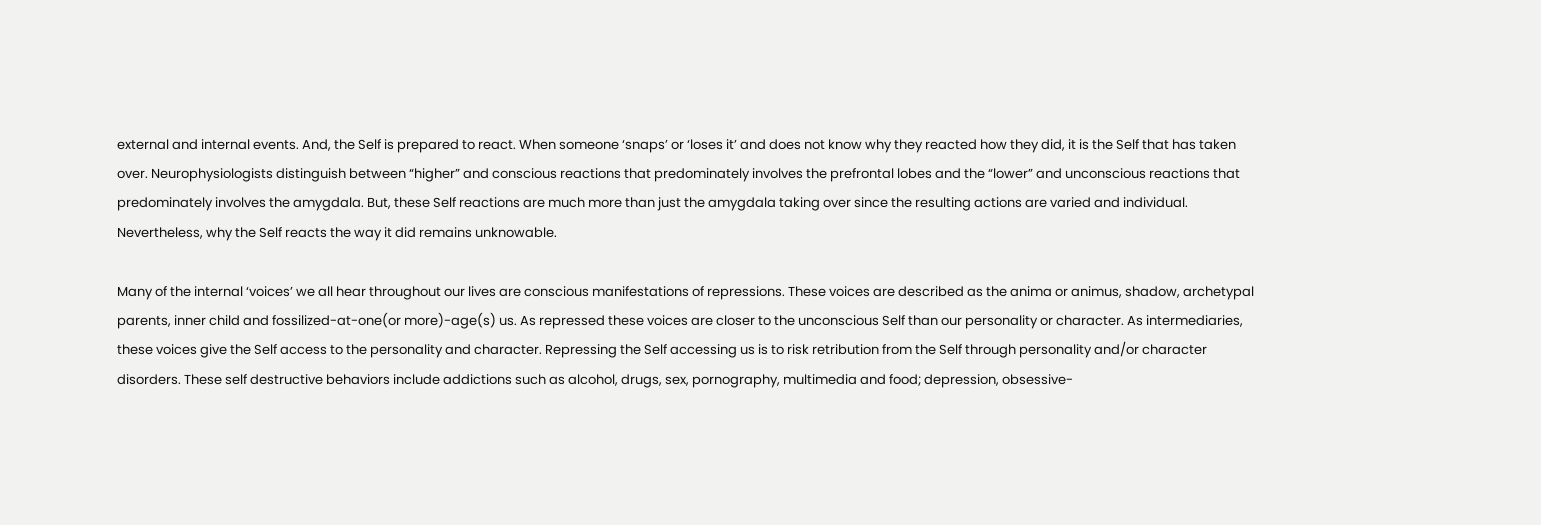external and internal events. And, the Self is prepared to react. When someone ‘snaps’ or ‘loses it’ and does not know why they reacted how they did, it is the Self that has taken over. Neurophysiologists distinguish between “higher” and conscious reactions that predominately involves the prefrontal lobes and the “lower” and unconscious reactions that predominately involves the amygdala. But, these Self reactions are much more than just the amygdala taking over since the resulting actions are varied and individual. Nevertheless, why the Self reacts the way it did remains unknowable.

Many of the internal ‘voices’ we all hear throughout our lives are conscious manifestations of repressions. These voices are described as the anima or animus, shadow, archetypal parents, inner child and fossilized-at-one(or more)-age(s) us. As repressed these voices are closer to the unconscious Self than our personality or character. As intermediaries, these voices give the Self access to the personality and character. Repressing the Self accessing us is to risk retribution from the Self through personality and/or character disorders. These self destructive behaviors include addictions such as alcohol, drugs, sex, pornography, multimedia and food; depression, obsessive-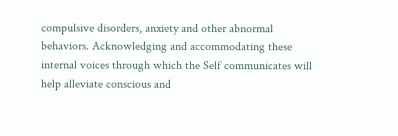compulsive disorders, anxiety and other abnormal behaviors. Acknowledging and accommodating these internal voices through which the Self communicates will help alleviate conscious and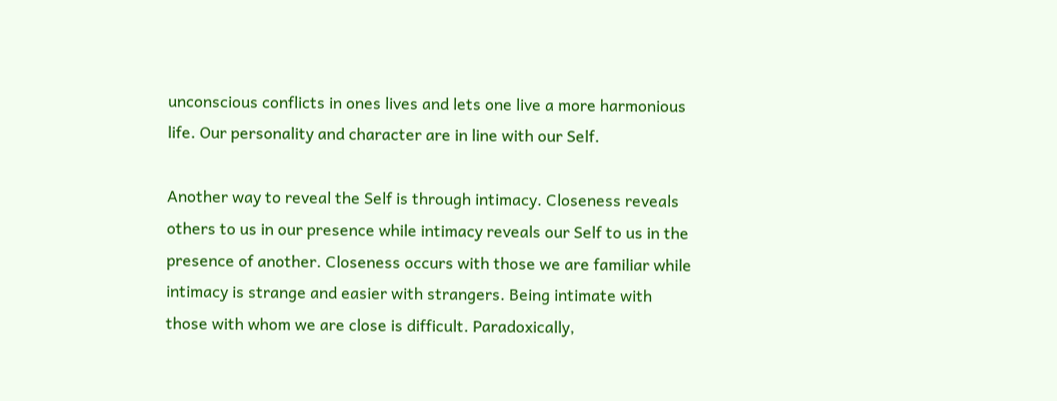unconscious conflicts in ones lives and lets one live a more harmonious life. Our personality and character are in line with our Self.

Another way to reveal the Self is through intimacy. Closeness reveals others to us in our presence while intimacy reveals our Self to us in the presence of another. Closeness occurs with those we are familiar while intimacy is strange and easier with strangers. Being intimate with those with whom we are close is difficult. Paradoxically,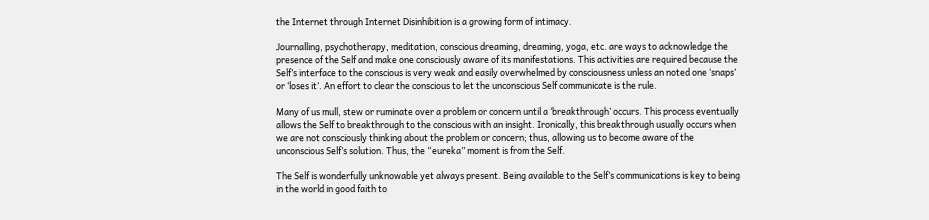the Internet through Internet Disinhibition is a growing form of intimacy.

Journalling, psychotherapy, meditation, conscious dreaming, dreaming, yoga, etc. are ways to acknowledge the presence of the Self and make one consciously aware of its manifestations. This activities are required because the Self’s interface to the conscious is very weak and easily overwhelmed by consciousness unless an noted one ‘snaps’ or ‘loses it’. An effort to clear the conscious to let the unconscious Self communicate is the rule.

Many of us mull, stew or ruminate over a problem or concern until a ‘breakthrough’ occurs. This process eventually allows the Self to breakthrough to the conscious with an insight. Ironically, this breakthrough usually occurs when we are not consciously thinking about the problem or concern; thus, allowing us to become aware of the unconscious Self’s solution. Thus, the “eureka” moment is from the Self.

The Self is wonderfully unknowable yet always present. Being available to the Self’s communications is key to being in the world in good faith to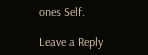ones Self.

Leave a Reply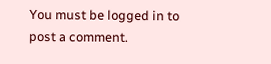You must be logged in to post a comment.